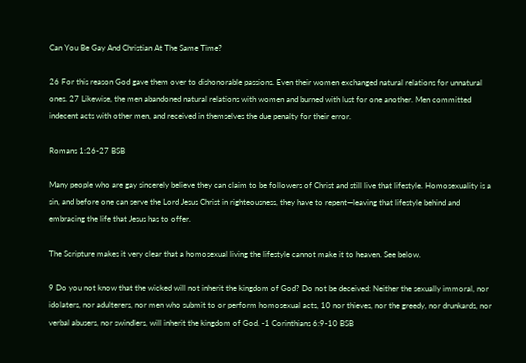Can You Be Gay And Christian At The Same Time?

26 For this reason God gave them over to dishonorable passions. Even their women exchanged natural relations for unnatural ones. 27 Likewise, the men abandoned natural relations with women and burned with lust for one another. Men committed indecent acts with other men, and received in themselves the due penalty for their error.

Romans 1:26-27 BSB

Many people who are gay sincerely believe they can claim to be followers of Christ and still live that lifestyle. Homosexuality is a sin, and before one can serve the Lord Jesus Christ in righteousness, they have to repent—leaving that lifestyle behind and embracing the life that Jesus has to offer.

The Scripture makes it very clear that a homosexual living the lifestyle cannot make it to heaven. See below.

9 Do you not know that the wicked will not inherit the kingdom of God? Do not be deceived: Neither the sexually immoral, nor idolaters, nor adulterers, nor men who submit to or perform homosexual acts, 10 nor thieves, nor the greedy, nor drunkards, nor verbal abusers, nor swindlers, will inherit the kingdom of God. -1 Corinthians 6:9-10 BSB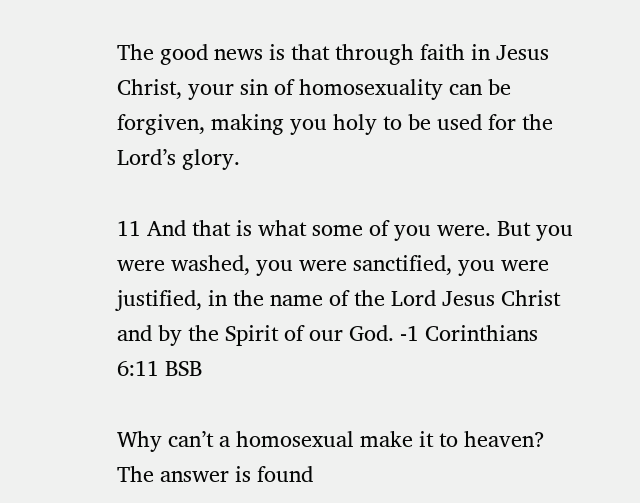The good news is that through faith in Jesus Christ, your sin of homosexuality can be forgiven, making you holy to be used for the Lord’s glory.

11 And that is what some of you were. But you were washed, you were sanctified, you were justified, in the name of the Lord Jesus Christ and by the Spirit of our God. -1 Corinthians 6:11 BSB

Why can’t a homosexual make it to heaven? The answer is found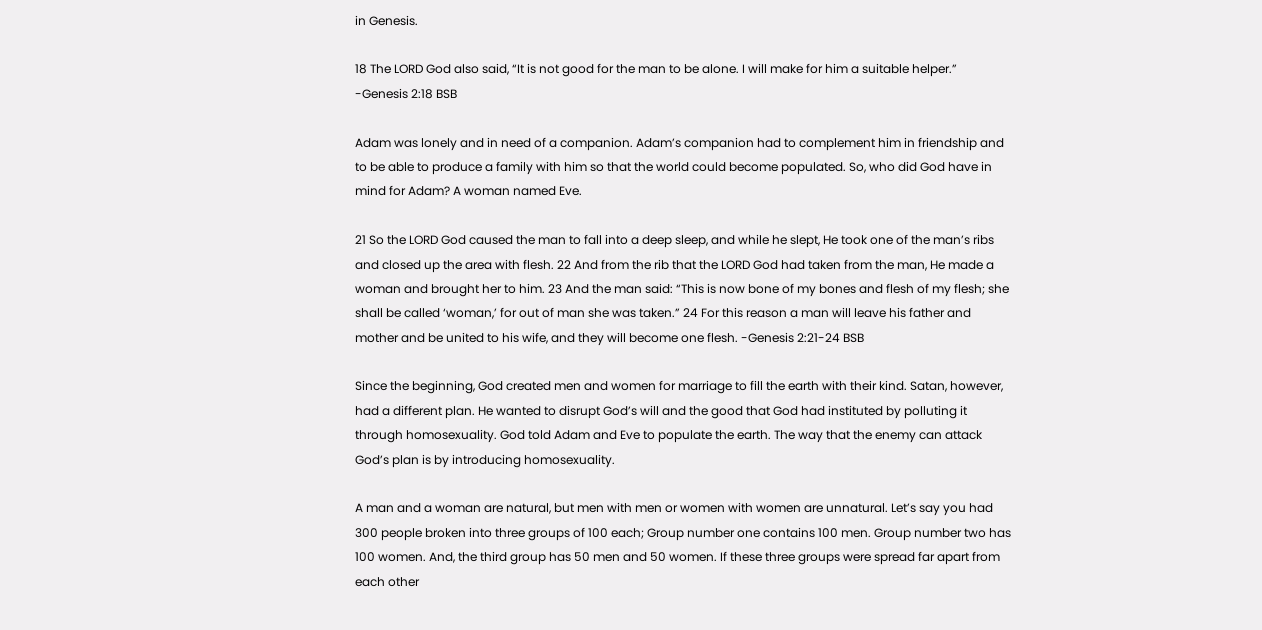in Genesis.

18 The LORD God also said, “It is not good for the man to be alone. I will make for him a suitable helper.” -Genesis 2:18 BSB

Adam was lonely and in need of a companion. Adam’s companion had to complement him in friendship and to be able to produce a family with him so that the world could become populated. So, who did God have in mind for Adam? A woman named Eve.

21 So the LORD God caused the man to fall into a deep sleep, and while he slept, He took one of the man’s ribs and closed up the area with flesh. 22 And from the rib that the LORD God had taken from the man, He made a woman and brought her to him. 23 And the man said: “This is now bone of my bones and flesh of my flesh; she shall be called ‘woman,’ for out of man she was taken.” 24 For this reason a man will leave his father and mother and be united to his wife, and they will become one flesh. -Genesis 2:21-24 BSB

Since the beginning, God created men and women for marriage to fill the earth with their kind. Satan, however, had a different plan. He wanted to disrupt God’s will and the good that God had instituted by polluting it through homosexuality. God told Adam and Eve to populate the earth. The way that the enemy can attack God’s plan is by introducing homosexuality.

A man and a woman are natural, but men with men or women with women are unnatural. Let’s say you had 300 people broken into three groups of 100 each; Group number one contains 100 men. Group number two has 100 women. And, the third group has 50 men and 50 women. If these three groups were spread far apart from each other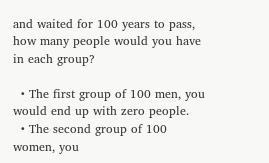and waited for 100 years to pass, how many people would you have in each group?

  • The first group of 100 men, you would end up with zero people.
  • The second group of 100 women, you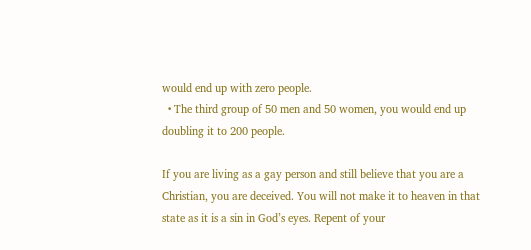would end up with zero people.
  • The third group of 50 men and 50 women, you would end up doubling it to 200 people.

If you are living as a gay person and still believe that you are a Christian, you are deceived. You will not make it to heaven in that state as it is a sin in God’s eyes. Repent of your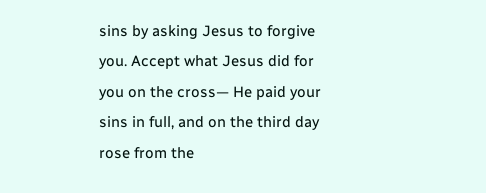sins by asking Jesus to forgive you. Accept what Jesus did for you on the cross— He paid your sins in full, and on the third day rose from the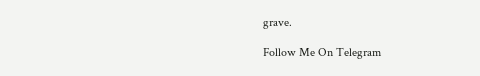grave.

Follow Me On Telegram